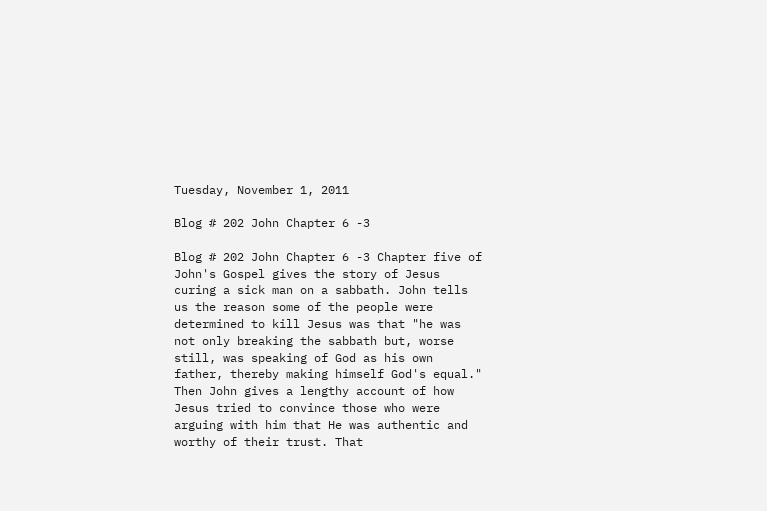Tuesday, November 1, 2011

Blog # 202 John Chapter 6 -3

Blog # 202 John Chapter 6 -3 Chapter five of John's Gospel gives the story of Jesus curing a sick man on a sabbath. John tells us the reason some of the people were determined to kill Jesus was that "he was not only breaking the sabbath but, worse still, was speaking of God as his own father, thereby making himself God's equal." Then John gives a lengthy account of how Jesus tried to convince those who were arguing with him that He was authentic and worthy of their trust. That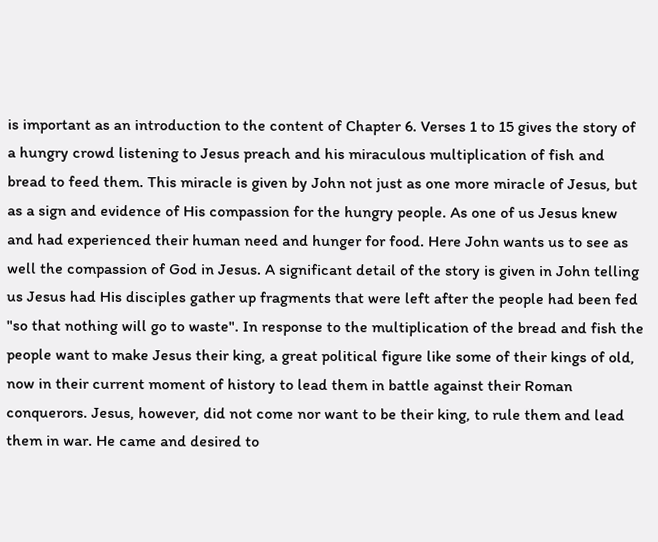is important as an introduction to the content of Chapter 6. Verses 1 to 15 gives the story of a hungry crowd listening to Jesus preach and his miraculous multiplication of fish and bread to feed them. This miracle is given by John not just as one more miracle of Jesus, but as a sign and evidence of His compassion for the hungry people. As one of us Jesus knew and had experienced their human need and hunger for food. Here John wants us to see as well the compassion of God in Jesus. A significant detail of the story is given in John telling us Jesus had His disciples gather up fragments that were left after the people had been fed "so that nothing will go to waste". In response to the multiplication of the bread and fish the people want to make Jesus their king, a great political figure like some of their kings of old, now in their current moment of history to lead them in battle against their Roman conquerors. Jesus, however, did not come nor want to be their king, to rule them and lead them in war. He came and desired to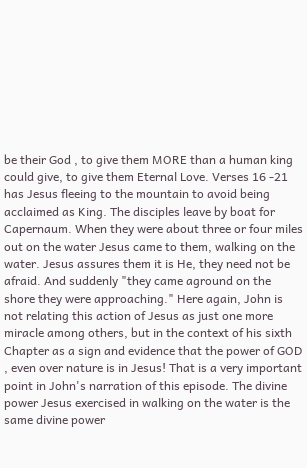be their God , to give them MORE than a human king could give, to give them Eternal Love. Verses 16 -21 has Jesus fleeing to the mountain to avoid being acclaimed as King. The disciples leave by boat for Capernaum. When they were about three or four miles out on the water Jesus came to them, walking on the water. Jesus assures them it is He, they need not be afraid. And suddenly "they came aground on the shore they were approaching." Here again, John is not relating this action of Jesus as just one more miracle among others, but in the context of his sixth Chapter as a sign and evidence that the power of GOD , even over nature is in Jesus! That is a very important point in John's narration of this episode. The divine power Jesus exercised in walking on the water is the same divine power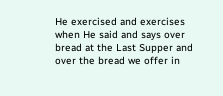He exercised and exercises when He said and says over bread at the Last Supper and over the bread we offer in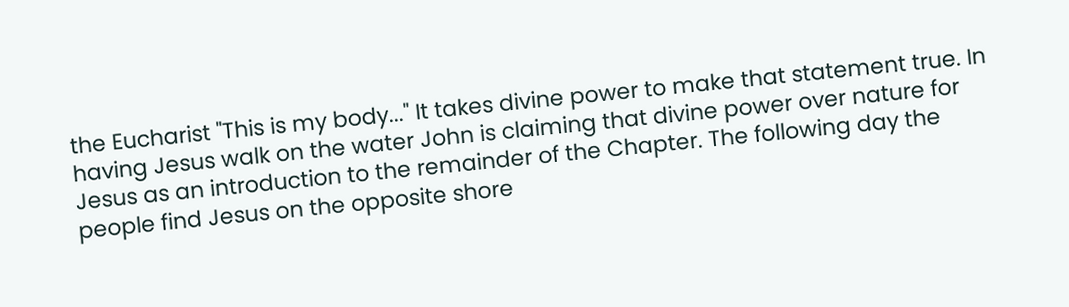the Eucharist "This is my body..." It takes divine power to make that statement true. In having Jesus walk on the water John is claiming that divine power over nature for Jesus as an introduction to the remainder of the Chapter. The following day the people find Jesus on the opposite shore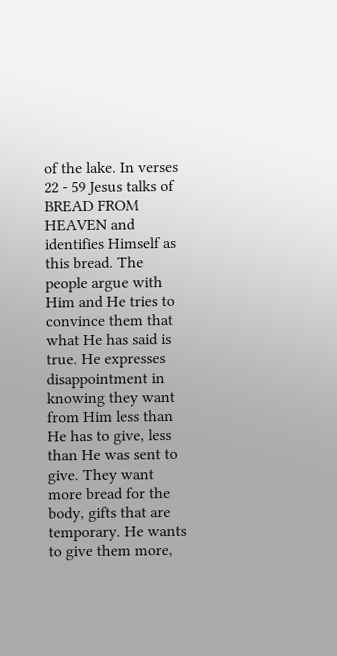of the lake. In verses 22 - 59 Jesus talks of BREAD FROM HEAVEN and identifies Himself as this bread. The people argue with Him and He tries to convince them that what He has said is true. He expresses disappointment in knowing they want from Him less than He has to give, less than He was sent to give. They want more bread for the body, gifts that are temporary. He wants to give them more,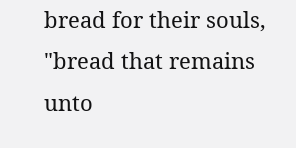bread for their souls, "bread that remains unto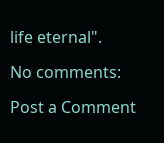life eternal".

No comments:

Post a Comment